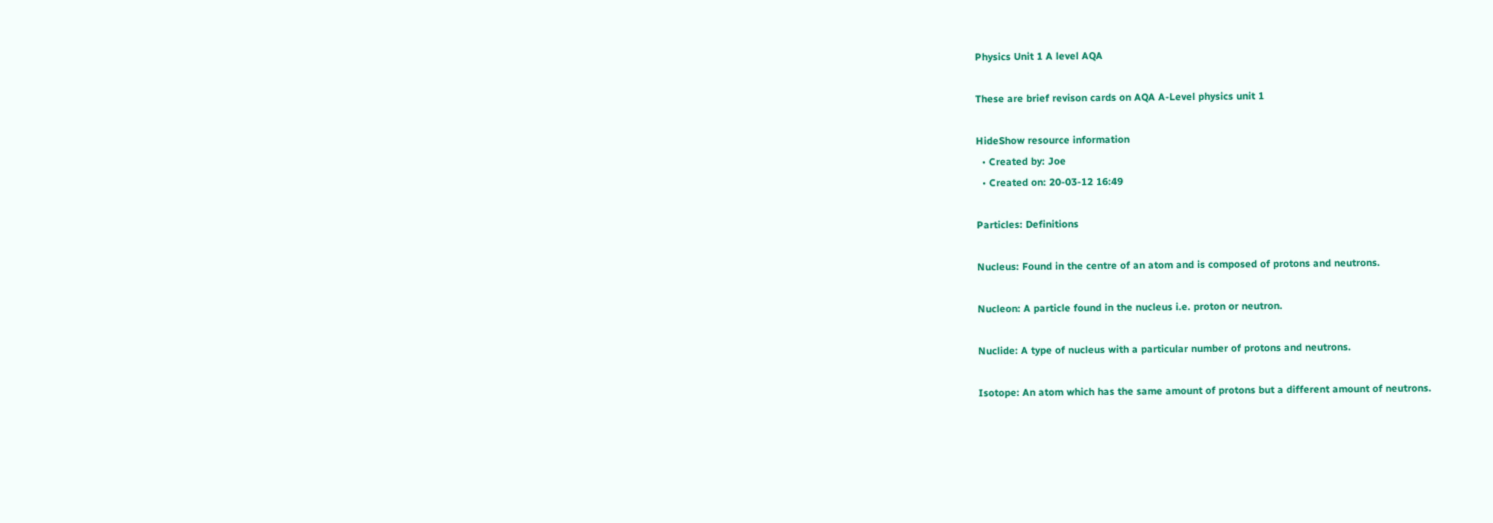Physics Unit 1 A level AQA

These are brief revison cards on AQA A-Level physics unit 1

HideShow resource information
  • Created by: Joe
  • Created on: 20-03-12 16:49

Particles: Definitions

Nucleus: Found in the centre of an atom and is composed of protons and neutrons.

Nucleon: A particle found in the nucleus i.e. proton or neutron.

Nuclide: A type of nucleus with a particular number of protons and neutrons.

Isotope: An atom which has the same amount of protons but a different amount of neutrons.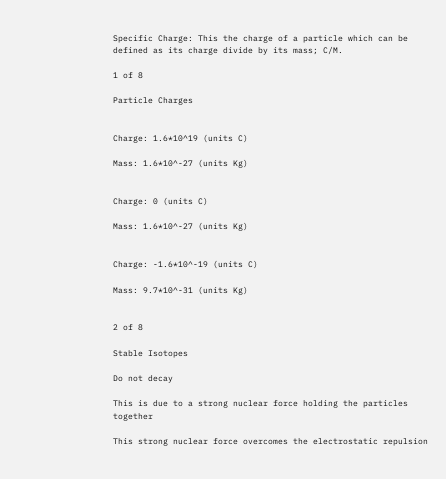Specific Charge: This the charge of a particle which can be defined as its charge divide by its mass; C/M.

1 of 8

Particle Charges


Charge: 1.6*10^19 (units C)

Mass: 1.6*10^-27 (units Kg)


Charge: 0 (units C)

Mass: 1.6*10^-27 (units Kg)


Charge: -1.6*10^-19 (units C)

Mass: 9.7*10^-31 (units Kg)


2 of 8

Stable Isotopes

Do not decay

This is due to a strong nuclear force holding the particles together

This strong nuclear force overcomes the electrostatic repulsion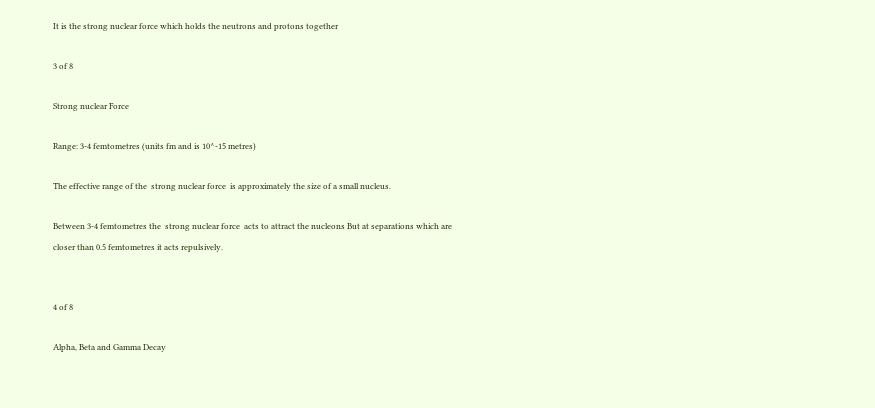It is the strong nuclear force which holds the neutrons and protons together

3 of 8

Strong nuclear Force

Range: 3-4 femtometres (units fm and is 10^-15 metres)

The effective range of the  strong nuclear force  is approximately the size of a small nucleus.

Between 3-4 femtometres the  strong nuclear force  acts to attract the nucleons But at separations which are closer than 0.5 femtometres it acts repulsively.


4 of 8

Alpha, Beta and Gamma Decay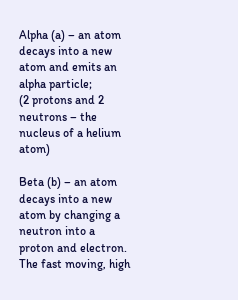Alpha (a) – an atom decays into a new atom and emits an alpha particle;          (2 protons and 2 neutrons – the nucleus of a helium atom)

Beta (b) – an atom decays into a new atom by changing a neutron into a proton and electron.  The fast moving, high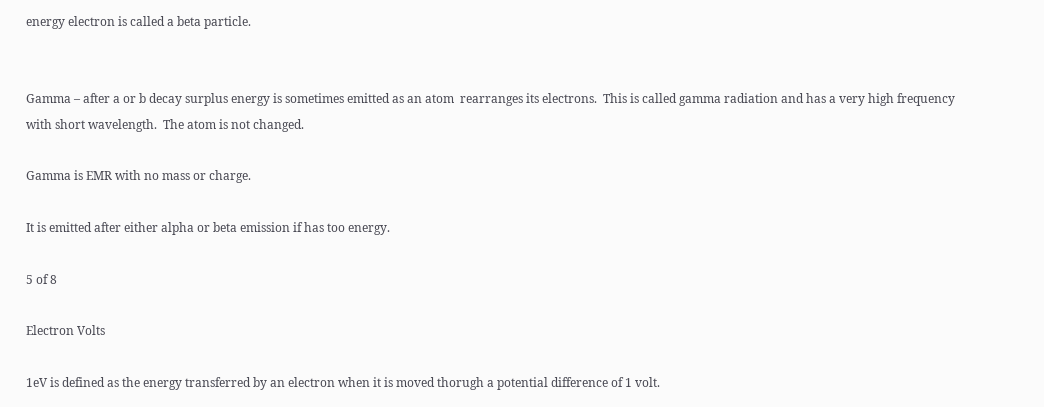energy electron is called a beta particle.


Gamma – after a or b decay surplus energy is sometimes emitted as an atom  rearranges its electrons.  This is called gamma radiation and has a very high frequency with short wavelength.  The atom is not changed.

Gamma is EMR with no mass or charge.

It is emitted after either alpha or beta emission if has too energy.

5 of 8

Electron Volts

1eV is defined as the energy transferred by an electron when it is moved thorugh a potential difference of 1 volt.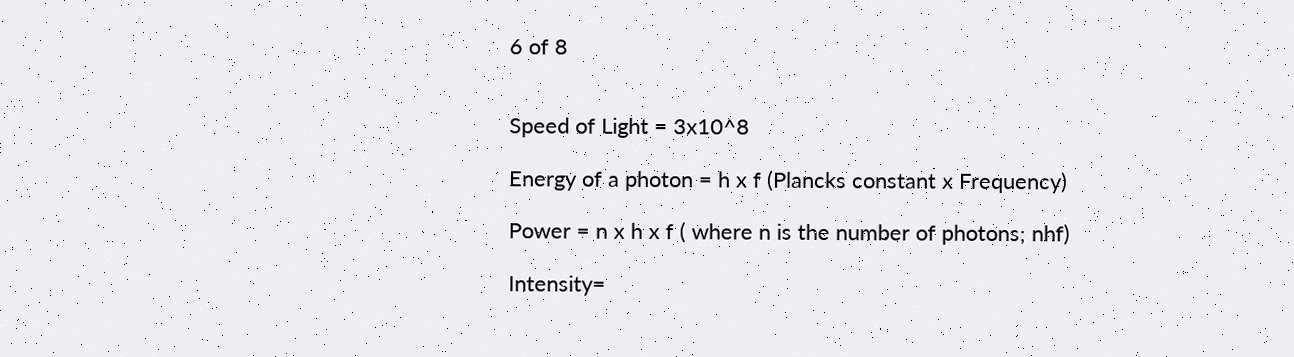6 of 8


Speed of Light = 3x10^8

Energy of a photon = h x f (Plancks constant x Frequency)

Power = n x h x f ( where n is the number of photons; nhf)

Intensity=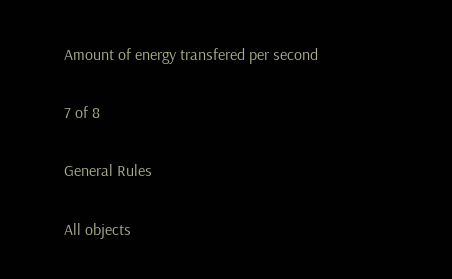Amount of energy transfered per second

7 of 8

General Rules

All objects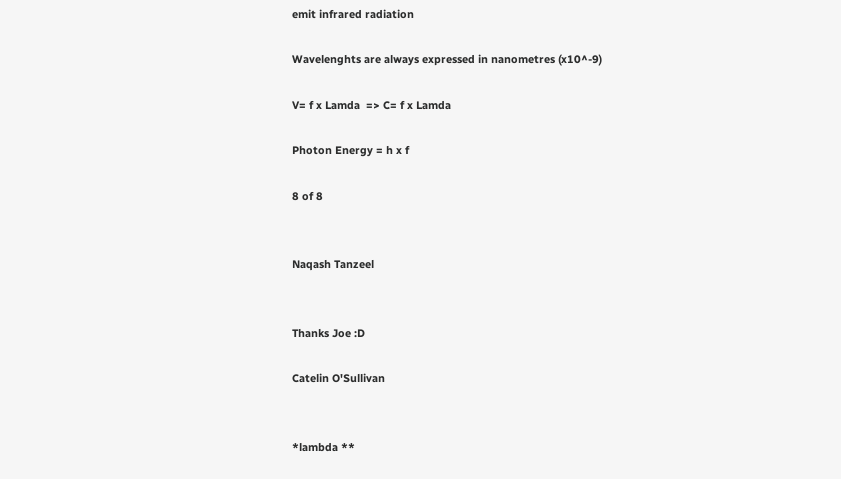emit infrared radiation

Wavelenghts are always expressed in nanometres (x10^-9)

V= f x Lamda  => C= f x Lamda

Photon Energy = h x f

8 of 8


Naqash Tanzeel


Thanks Joe :D

Catelin O'Sullivan


*lambda **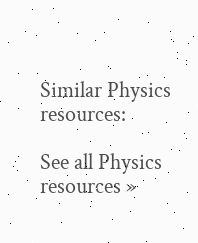Similar Physics resources:

See all Physics resources »